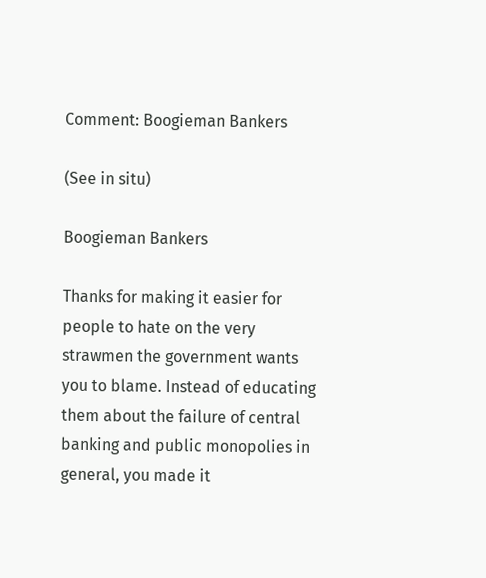Comment: Boogieman Bankers

(See in situ)

Boogieman Bankers

Thanks for making it easier for people to hate on the very strawmen the government wants you to blame. Instead of educating them about the failure of central banking and public monopolies in general, you made it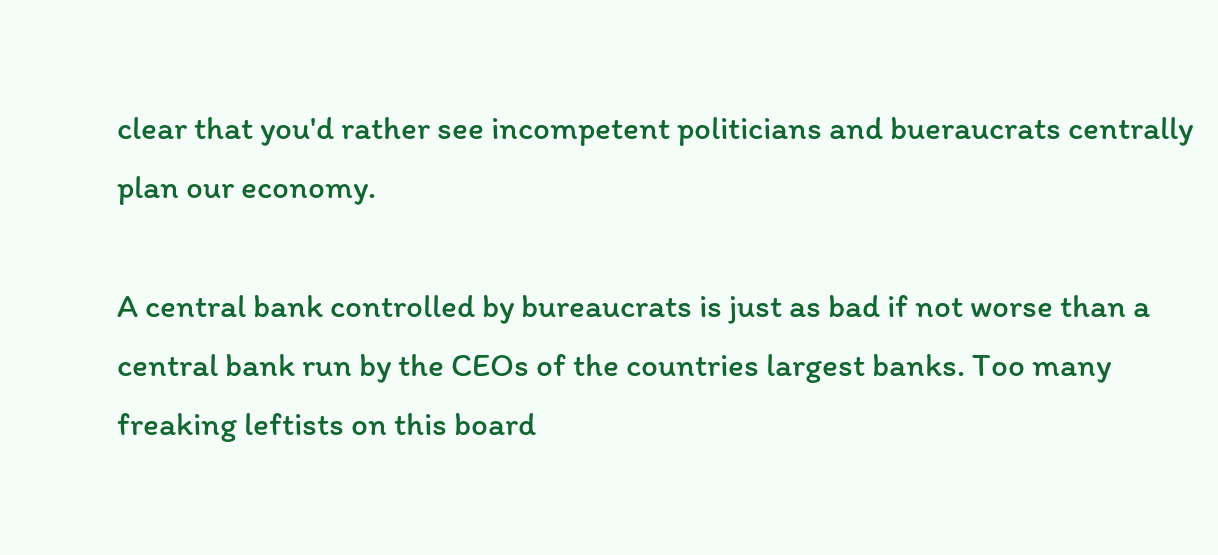clear that you'd rather see incompetent politicians and bueraucrats centrally plan our economy.

A central bank controlled by bureaucrats is just as bad if not worse than a central bank run by the CEOs of the countries largest banks. Too many freaking leftists on this board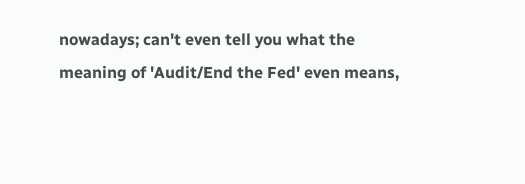nowadays; can't even tell you what the meaning of 'Audit/End the Fed' even means,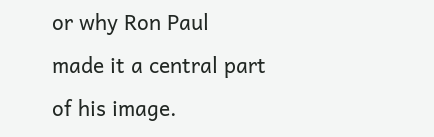or why Ron Paul made it a central part of his image.